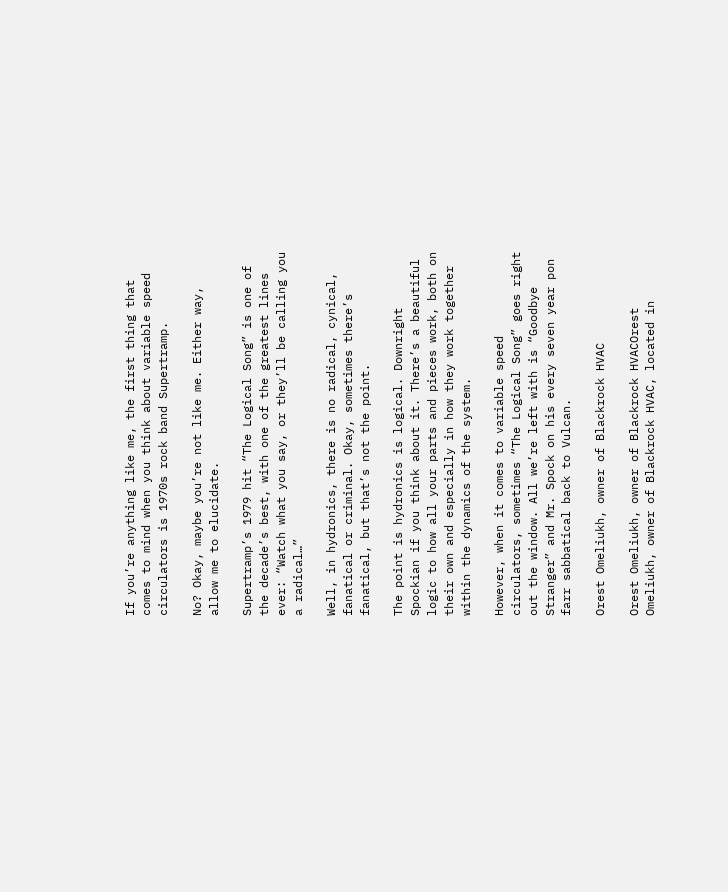If you’re anything like me, the first thing that comes to mind when you think about variable speed circulators is 1970s rock band Supertramp.

No? Okay, maybe you’re not like me. Either way, allow me to elucidate.

Supertramp’s 1979 hit “The Logical Song” is one of the decade’s best, with one of the greatest lines ever: “Watch what you say, or they’ll be calling you a radical…”

Well, in hydronics, there is no radical, cynical, fanatical or criminal. Okay, sometimes there’s fanatical, but that’s not the point.

The point is hydronics is logical. Downright Spockian if you think about it. There’s a beautiful logic to how all your parts and pieces work, both on their own and especially in how they work together within the dynamics of the system.

However, when it comes to variable speed circulators, sometimes “The Logical Song” goes right out the window. All we’re left with is “Goodbye Stranger” and Mr. Spock on his every seven year pon farr sabbatical back to Vulcan.

Orest Omeliukh, owner of Blackrock HVAC

Orest Omeliukh, owner of Blackrock HVACOrest Omeliukh, owner of Blackrock HVAC, located in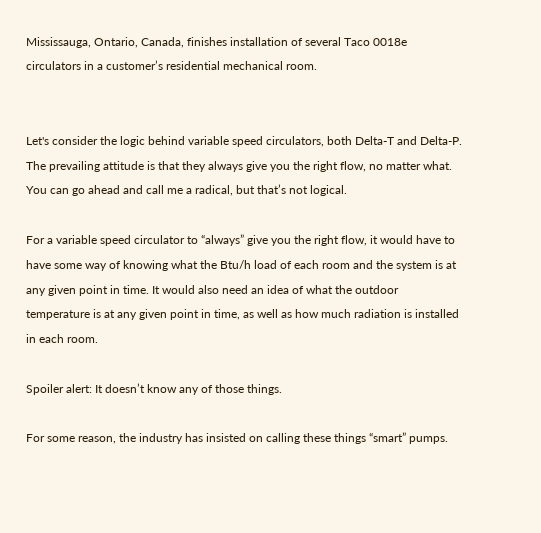Mississauga, Ontario, Canada, finishes installation of several Taco 0018e circulators in a customer’s residential mechanical room.


Let's consider the logic behind variable speed circulators, both Delta-T and Delta-P. The prevailing attitude is that they always give you the right flow, no matter what. You can go ahead and call me a radical, but that’s not logical.

For a variable speed circulator to “always” give you the right flow, it would have to have some way of knowing what the Btu/h load of each room and the system is at any given point in time. It would also need an idea of what the outdoor temperature is at any given point in time, as well as how much radiation is installed in each room.

Spoiler alert: It doesn’t know any of those things.

For some reason, the industry has insisted on calling these things “smart” pumps.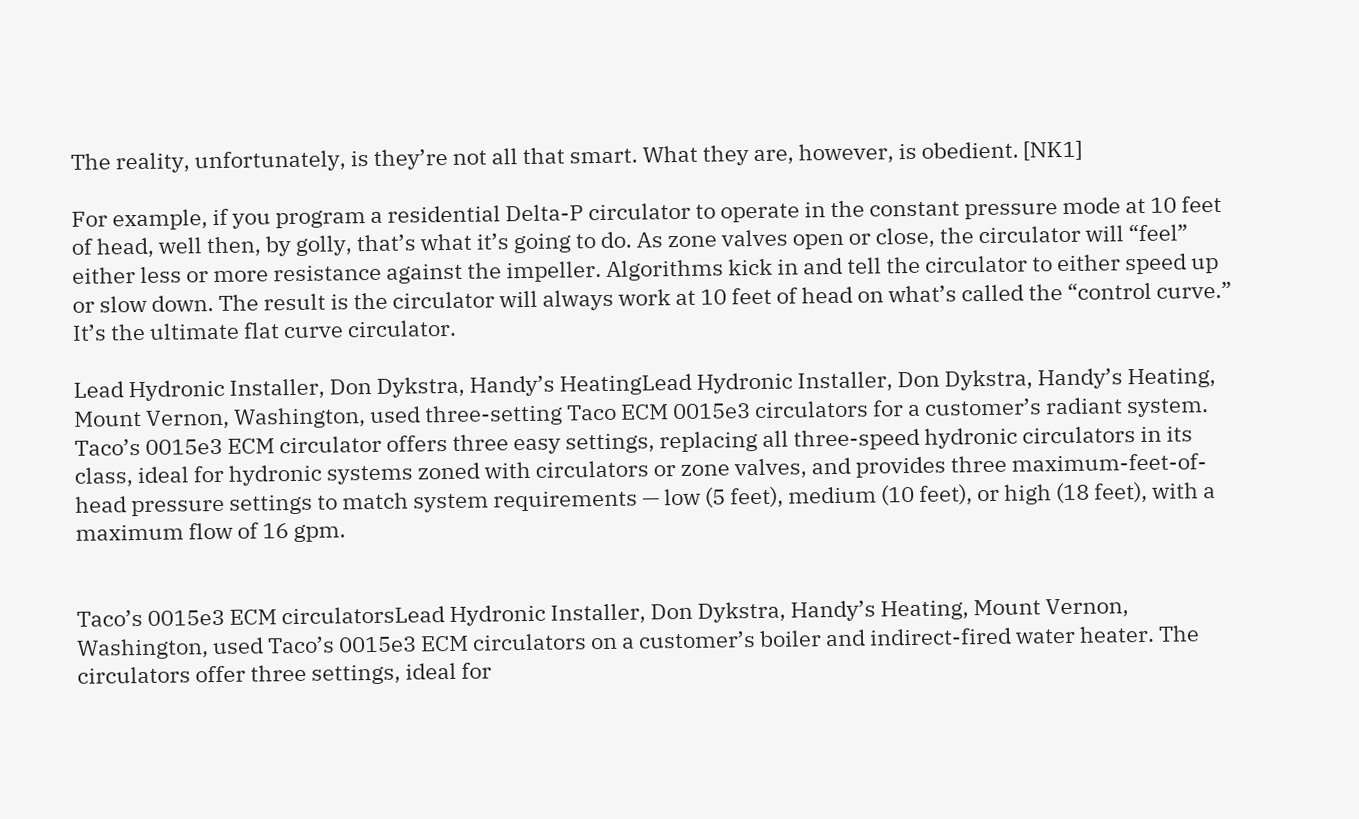The reality, unfortunately, is they’re not all that smart. What they are, however, is obedient. [NK1]

For example, if you program a residential Delta-P circulator to operate in the constant pressure mode at 10 feet of head, well then, by golly, that’s what it’s going to do. As zone valves open or close, the circulator will “feel” either less or more resistance against the impeller. Algorithms kick in and tell the circulator to either speed up or slow down. The result is the circulator will always work at 10 feet of head on what’s called the “control curve.” It’s the ultimate flat curve circulator.

Lead Hydronic Installer, Don Dykstra, Handy’s HeatingLead Hydronic Installer, Don Dykstra, Handy’s Heating, Mount Vernon, Washington, used three-setting Taco ECM 0015e3 circulators for a customer’s radiant system. Taco’s 0015e3 ECM circulator offers three easy settings, replacing all three-speed hydronic circulators in its class, ideal for hydronic systems zoned with circulators or zone valves, and provides three maximum-feet-of-head pressure settings to match system requirements — low (5 feet), medium (10 feet), or high (18 feet), with a maximum flow of 16 gpm.


Taco’s 0015e3 ECM circulatorsLead Hydronic Installer, Don Dykstra, Handy’s Heating, Mount Vernon, Washington, used Taco’s 0015e3 ECM circulators on a customer’s boiler and indirect-fired water heater. The circulators offer three settings, ideal for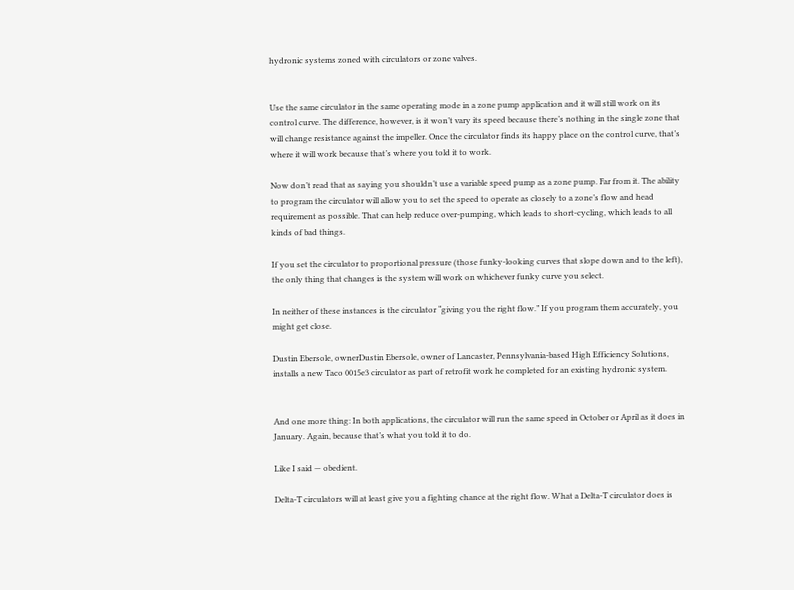hydronic systems zoned with circulators or zone valves.


Use the same circulator in the same operating mode in a zone pump application and it will still work on its control curve. The difference, however, is it won’t vary its speed because there’s nothing in the single zone that will change resistance against the impeller. Once the circulator finds its happy place on the control curve, that’s where it will work because that’s where you told it to work.

Now don’t read that as saying you shouldn’t use a variable speed pump as a zone pump. Far from it. The ability to program the circulator will allow you to set the speed to operate as closely to a zone’s flow and head requirement as possible. That can help reduce over-pumping, which leads to short-cycling, which leads to all kinds of bad things.

If you set the circulator to proportional pressure (those funky-looking curves that slope down and to the left), the only thing that changes is the system will work on whichever funky curve you select.

In neither of these instances is the circulator “giving you the right flow.” If you program them accurately, you might get close.

Dustin Ebersole, ownerDustin Ebersole, owner of Lancaster, Pennsylvania-based High Efficiency Solutions, installs a new Taco 0015e3 circulator as part of retrofit work he completed for an existing hydronic system.


And one more thing: In both applications, the circulator will run the same speed in October or April as it does in January. Again, because that’s what you told it to do.

Like I said — obedient.

Delta-T circulators will at least give you a fighting chance at the right flow. What a Delta-T circulator does is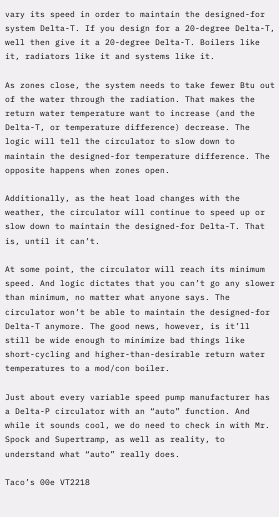vary its speed in order to maintain the designed-for system Delta-T. If you design for a 20-degree Delta-T, well then give it a 20-degree Delta-T. Boilers like it, radiators like it and systems like it.

As zones close, the system needs to take fewer Btu out of the water through the radiation. That makes the return water temperature want to increase (and the Delta-T, or temperature difference) decrease. The logic will tell the circulator to slow down to maintain the designed-for temperature difference. The opposite happens when zones open.

Additionally, as the heat load changes with the weather, the circulator will continue to speed up or slow down to maintain the designed-for Delta-T. That is, until it can’t.

At some point, the circulator will reach its minimum speed. And logic dictates that you can’t go any slower than minimum, no matter what anyone says. The circulator won’t be able to maintain the designed-for Delta-T anymore. The good news, however, is it’ll still be wide enough to minimize bad things like short-cycling and higher-than-desirable return water temperatures to a mod/con boiler.

Just about every variable speed pump manufacturer has a Delta-P circulator with an “auto” function. And while it sounds cool, we do need to check in with Mr. Spock and Supertramp, as well as reality, to understand what “auto” really does.

Taco’s 00e VT2218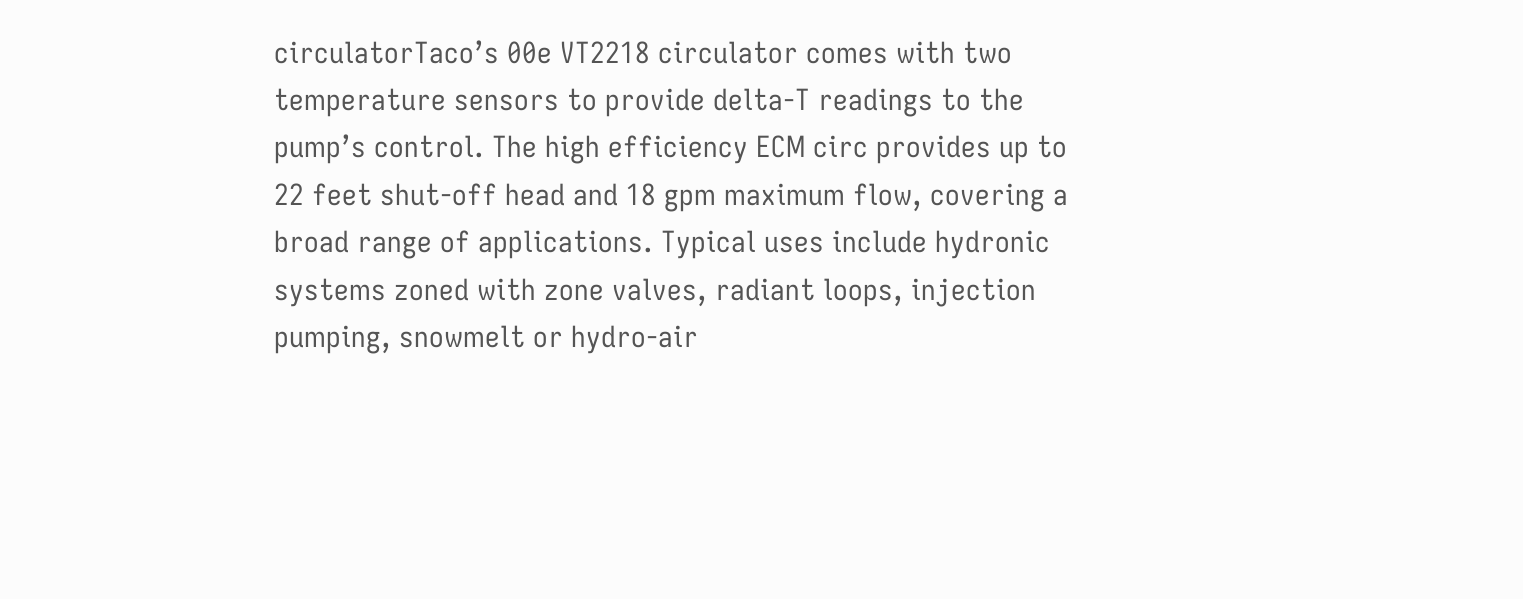circulatorTaco’s 00e VT2218 circulator comes with two temperature sensors to provide delta-T readings to the pump’s control. The high efficiency ECM circ provides up to 22 feet shut-off head and 18 gpm maximum flow, covering a broad range of applications. Typical uses include hydronic systems zoned with zone valves, radiant loops, injection pumping, snowmelt or hydro-air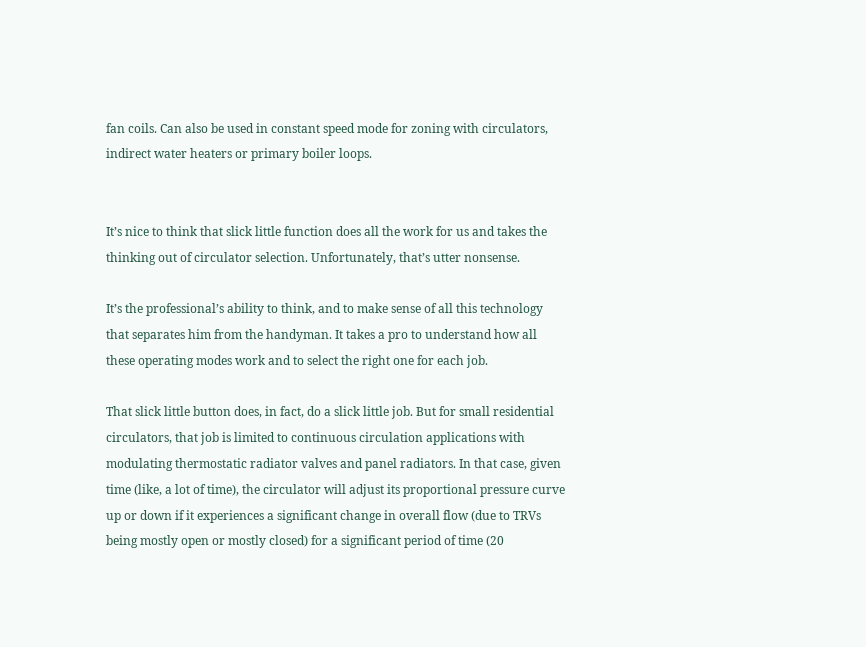fan coils. Can also be used in constant speed mode for zoning with circulators, indirect water heaters or primary boiler loops.


It’s nice to think that slick little function does all the work for us and takes the thinking out of circulator selection. Unfortunately, that’s utter nonsense.

It’s the professional’s ability to think, and to make sense of all this technology that separates him from the handyman. It takes a pro to understand how all these operating modes work and to select the right one for each job.

That slick little button does, in fact, do a slick little job. But for small residential circulators, that job is limited to continuous circulation applications with modulating thermostatic radiator valves and panel radiators. In that case, given time (like, a lot of time), the circulator will adjust its proportional pressure curve up or down if it experiences a significant change in overall flow (due to TRVs being mostly open or mostly closed) for a significant period of time (20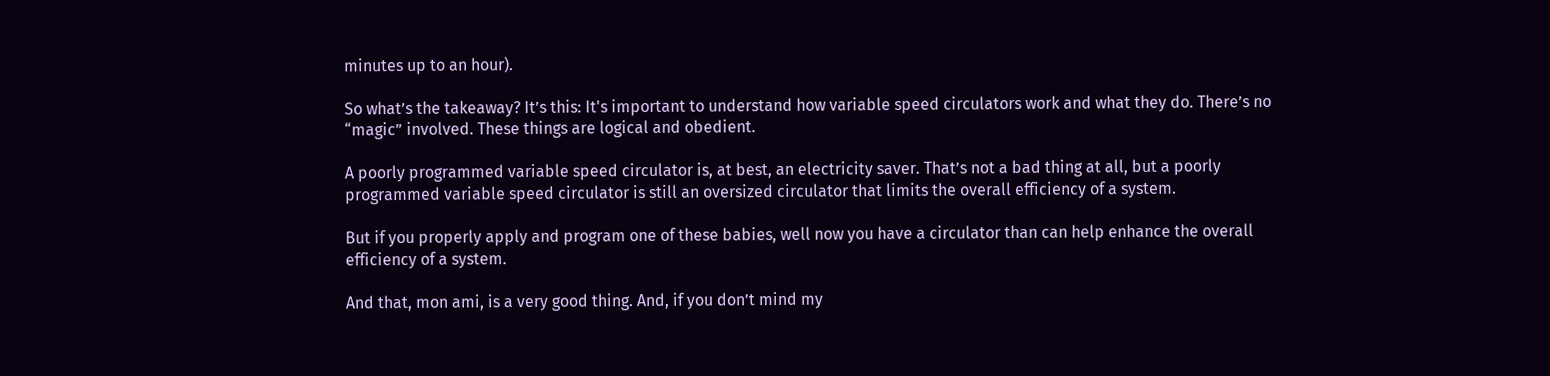minutes up to an hour).

So what’s the takeaway? It’s this: It's important to understand how variable speed circulators work and what they do. There’s no “magic” involved. These things are logical and obedient.

A poorly programmed variable speed circulator is, at best, an electricity saver. That’s not a bad thing at all, but a poorly programmed variable speed circulator is still an oversized circulator that limits the overall efficiency of a system.

But if you properly apply and program one of these babies, well now you have a circulator than can help enhance the overall efficiency of a system.

And that, mon ami, is a very good thing. And, if you don’t mind my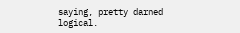saying, pretty darned logical.